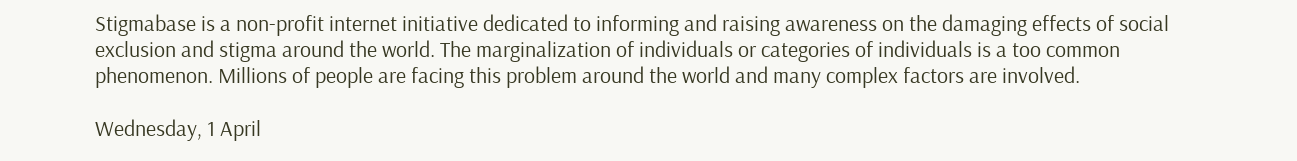Stigmabase is a non-profit internet initiative dedicated to informing and raising awareness on the damaging effects of social exclusion and stigma around the world. The marginalization of individuals or categories of individuals is a too common phenomenon. Millions of people are facing this problem around the world and many complex factors are involved.

Wednesday, 1 April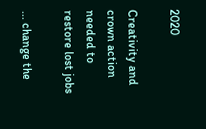2020

Creativity and crown action needed to restore lost jobs

... change the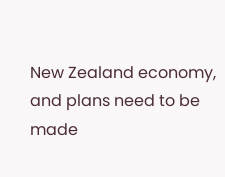New Zealand economy, and plans need to be made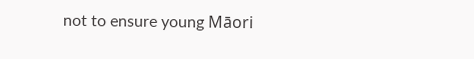not to ensure young Māori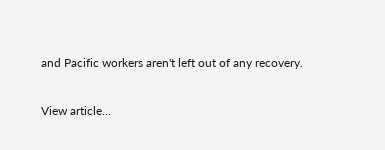and Pacific workers aren't left out of any recovery.

View article...